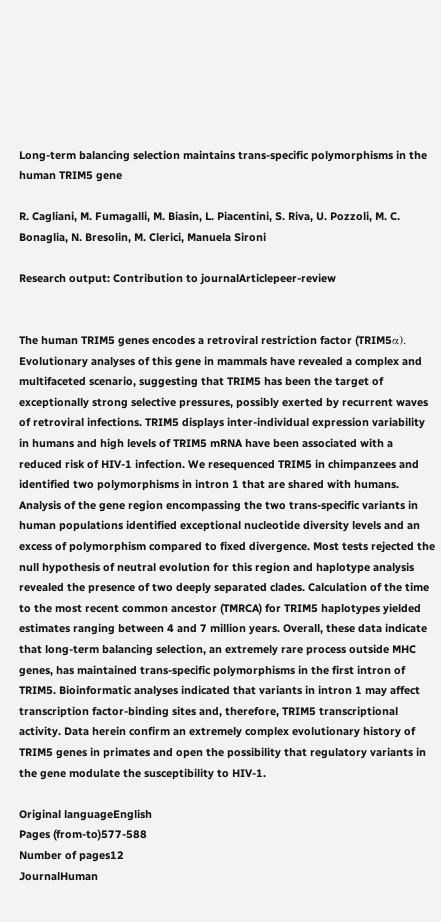Long-term balancing selection maintains trans-specific polymorphisms in the human TRIM5 gene

R. Cagliani, M. Fumagalli, M. Biasin, L. Piacentini, S. Riva, U. Pozzoli, M. C. Bonaglia, N. Bresolin, M. Clerici, Manuela Sironi

Research output: Contribution to journalArticlepeer-review


The human TRIM5 genes encodes a retroviral restriction factor (TRIM5α). Evolutionary analyses of this gene in mammals have revealed a complex and multifaceted scenario, suggesting that TRIM5 has been the target of exceptionally strong selective pressures, possibly exerted by recurrent waves of retroviral infections. TRIM5 displays inter-individual expression variability in humans and high levels of TRIM5 mRNA have been associated with a reduced risk of HIV-1 infection. We resequenced TRIM5 in chimpanzees and identified two polymorphisms in intron 1 that are shared with humans. Analysis of the gene region encompassing the two trans-specific variants in human populations identified exceptional nucleotide diversity levels and an excess of polymorphism compared to fixed divergence. Most tests rejected the null hypothesis of neutral evolution for this region and haplotype analysis revealed the presence of two deeply separated clades. Calculation of the time to the most recent common ancestor (TMRCA) for TRIM5 haplotypes yielded estimates ranging between 4 and 7 million years. Overall, these data indicate that long-term balancing selection, an extremely rare process outside MHC genes, has maintained trans-specific polymorphisms in the first intron of TRIM5. Bioinformatic analyses indicated that variants in intron 1 may affect transcription factor-binding sites and, therefore, TRIM5 transcriptional activity. Data herein confirm an extremely complex evolutionary history of TRIM5 genes in primates and open the possibility that regulatory variants in the gene modulate the susceptibility to HIV-1.

Original languageEnglish
Pages (from-to)577-588
Number of pages12
JournalHuman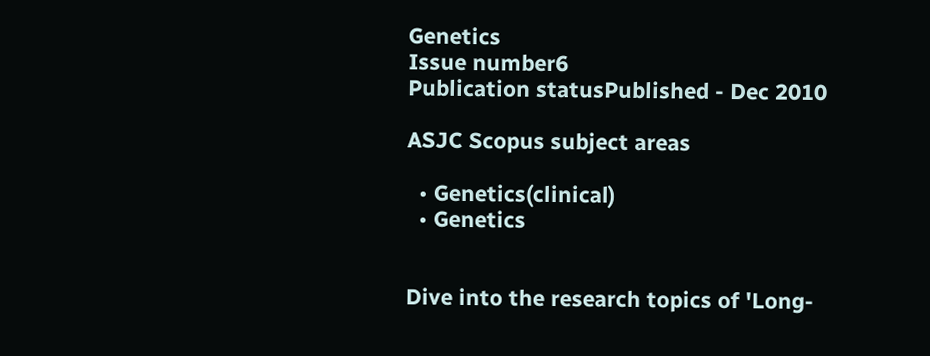Genetics
Issue number6
Publication statusPublished - Dec 2010

ASJC Scopus subject areas

  • Genetics(clinical)
  • Genetics


Dive into the research topics of 'Long-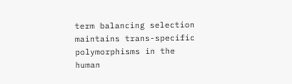term balancing selection maintains trans-specific polymorphisms in the human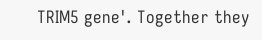TRIM5 gene'. Together they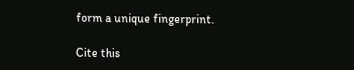form a unique fingerprint.

Cite this